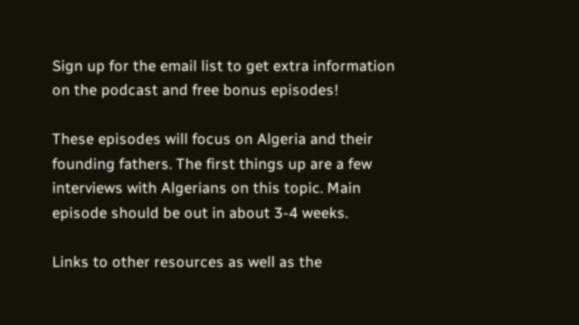Sign up for the email list to get extra information on the podcast and free bonus episodes!

These episodes will focus on Algeria and their founding fathers. The first things up are a few interviews with Algerians on this topic. Main episode should be out in about 3-4 weeks.

Links to other resources as well as the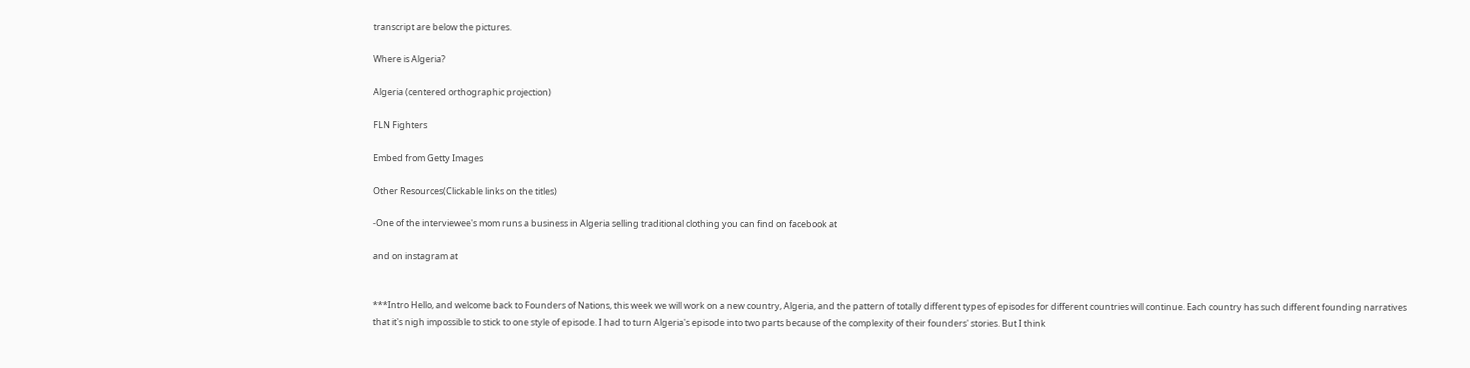transcript are below the pictures.

Where is Algeria?

Algeria (centered orthographic projection)

FLN Fighters

Embed from Getty Images

Other Resources(Clickable links on the titles)

-One of the interviewee's mom runs a business in Algeria selling traditional clothing you can find on facebook at

and on instagram at


***Intro Hello, and welcome back to Founders of Nations, this week we will work on a new country, Algeria, and the pattern of totally different types of episodes for different countries will continue. Each country has such different founding narratives that it's nigh impossible to stick to one style of episode. I had to turn Algeria's episode into two parts because of the complexity of their founders' stories. But I think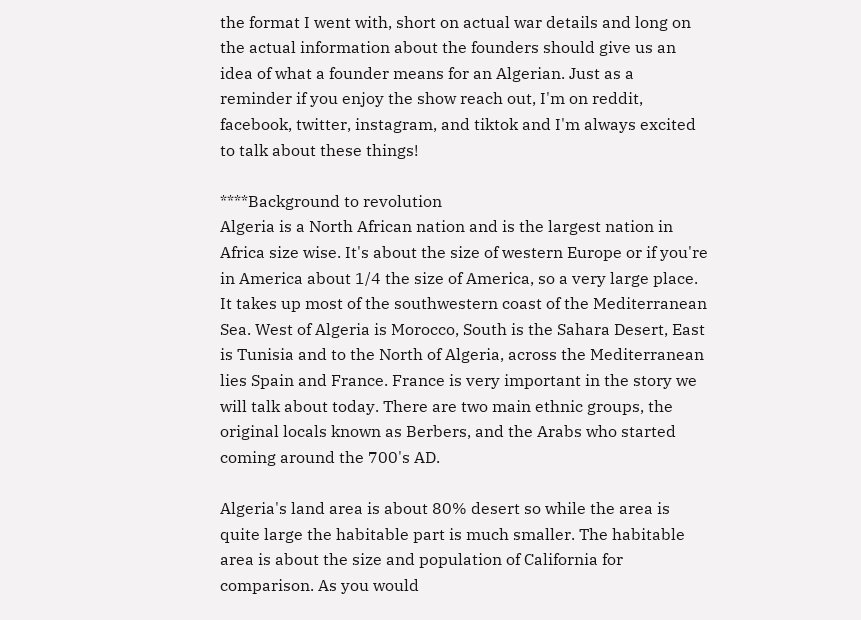the format I went with, short on actual war details and long on the actual information about the founders should give us an idea of what a founder means for an Algerian. Just as a reminder if you enjoy the show reach out, I'm on reddit, facebook, twitter, instagram, and tiktok and I'm always excited to talk about these things!

****Background to revolution
Algeria is a North African nation and is the largest nation in Africa size wise. It's about the size of western Europe or if you're in America about 1/4 the size of America, so a very large place. It takes up most of the southwestern coast of the Mediterranean Sea. West of Algeria is Morocco, South is the Sahara Desert, East is Tunisia and to the North of Algeria, across the Mediterranean lies Spain and France. France is very important in the story we will talk about today. There are two main ethnic groups, the original locals known as Berbers, and the Arabs who started coming around the 700's AD.

Algeria's land area is about 80% desert so while the area is quite large the habitable part is much smaller. The habitable area is about the size and population of California for comparison. As you would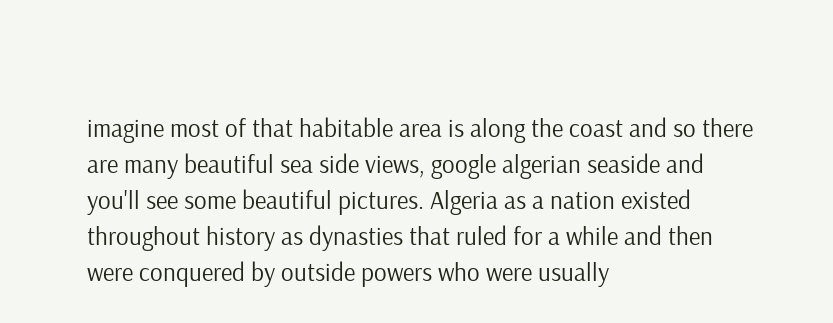imagine most of that habitable area is along the coast and so there are many beautiful sea side views, google algerian seaside and you'll see some beautiful pictures. Algeria as a nation existed throughout history as dynasties that ruled for a while and then were conquered by outside powers who were usually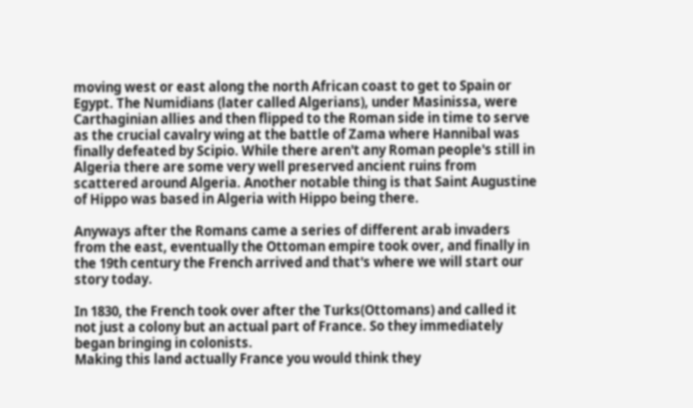moving west or east along the north African coast to get to Spain or Egypt. The Numidians (later called Algerians), under Masinissa, were Carthaginian allies and then flipped to the Roman side in time to serve as the crucial cavalry wing at the battle of Zama where Hannibal was finally defeated by Scipio. While there aren't any Roman people's still in Algeria there are some very well preserved ancient ruins from scattered around Algeria. Another notable thing is that Saint Augustine of Hippo was based in Algeria with Hippo being there.

Anyways after the Romans came a series of different arab invaders from the east, eventually the Ottoman empire took over, and finally in the 19th century the French arrived and that's where we will start our story today.

In 1830, the French took over after the Turks(Ottomans) and called it not just a colony but an actual part of France. So they immediately began bringing in colonists.
Making this land actually France you would think they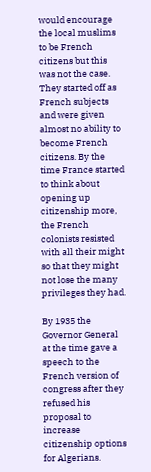would encourage the local muslims to be French citizens but this was not the case. They started off as French subjects and were given almost no ability to become French citizens. By the time France started to think about opening up citizenship more, the French colonists resisted with all their might so that they might not lose the many privileges they had.

By 1935 the Governor General at the time gave a speech to the French version of congress after they refused his proposal to increase citizenship options for Algerians.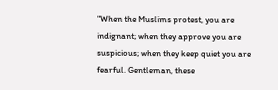"When the Muslims protest, you are indignant; when they approve you are suspicious; when they keep quiet you are fearful. Gentleman, these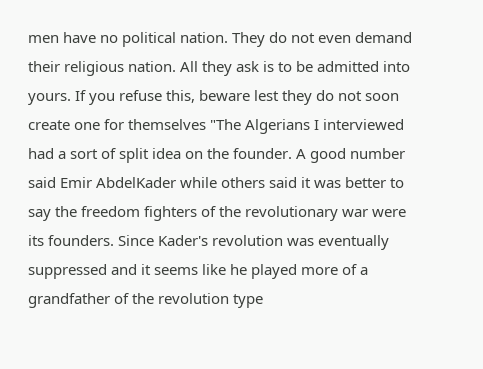men have no political nation. They do not even demand their religious nation. All they ask is to be admitted into yours. If you refuse this, beware lest they do not soon create one for themselves "The Algerians I interviewed had a sort of split idea on the founder. A good number said Emir AbdelKader while others said it was better to say the freedom fighters of the revolutionary war were its founders. Since Kader's revolution was eventually suppressed and it seems like he played more of a grandfather of the revolution type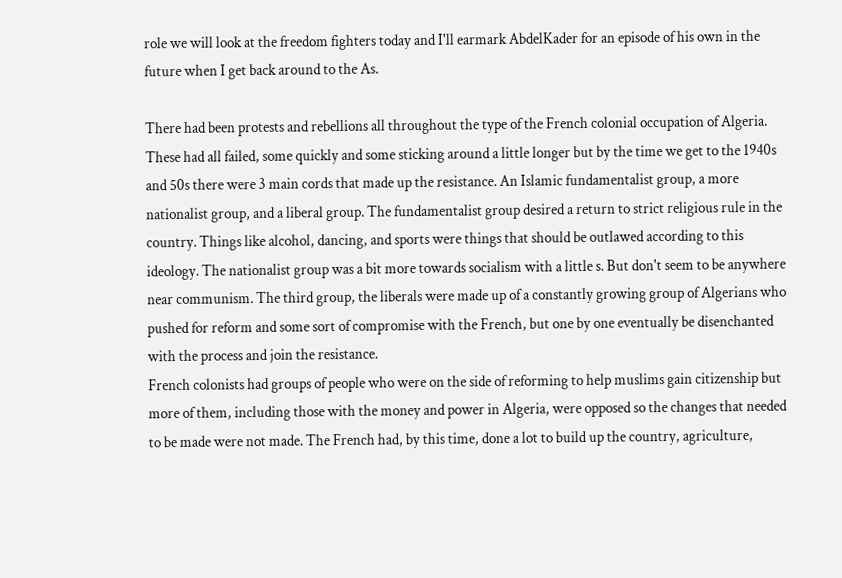role we will look at the freedom fighters today and I'll earmark AbdelKader for an episode of his own in the future when I get back around to the As.

There had been protests and rebellions all throughout the type of the French colonial occupation of Algeria. These had all failed, some quickly and some sticking around a little longer but by the time we get to the 1940s and 50s there were 3 main cords that made up the resistance. An Islamic fundamentalist group, a more nationalist group, and a liberal group. The fundamentalist group desired a return to strict religious rule in the country. Things like alcohol, dancing, and sports were things that should be outlawed according to this ideology. The nationalist group was a bit more towards socialism with a little s. But don't seem to be anywhere near communism. The third group, the liberals were made up of a constantly growing group of Algerians who pushed for reform and some sort of compromise with the French, but one by one eventually be disenchanted with the process and join the resistance.
French colonists had groups of people who were on the side of reforming to help muslims gain citizenship but more of them, including those with the money and power in Algeria, were opposed so the changes that needed to be made were not made. The French had, by this time, done a lot to build up the country, agriculture,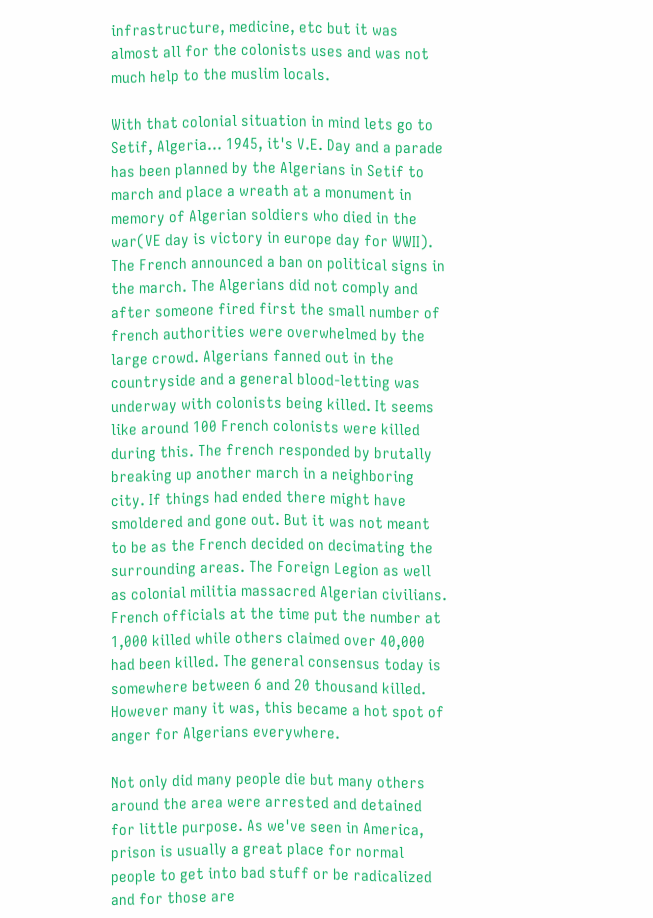infrastructure, medicine, etc but it was almost all for the colonists uses and was not much help to the muslim locals.

With that colonial situation in mind lets go to Setif, Algeria... 1945, it's V.E. Day and a parade has been planned by the Algerians in Setif to march and place a wreath at a monument in memory of Algerian soldiers who died in the war(VE day is victory in europe day for WWII). The French announced a ban on political signs in the march. The Algerians did not comply and after someone fired first the small number of french authorities were overwhelmed by the large crowd. Algerians fanned out in the countryside and a general blood-letting was underway with colonists being killed. It seems like around 100 French colonists were killed during this. The french responded by brutally breaking up another march in a neighboring city. If things had ended there might have smoldered and gone out. But it was not meant to be as the French decided on decimating the surrounding areas. The Foreign Legion as well as colonial militia massacred Algerian civilians. French officials at the time put the number at 1,000 killed while others claimed over 40,000 had been killed. The general consensus today is somewhere between 6 and 20 thousand killed. However many it was, this became a hot spot of anger for Algerians everywhere.

Not only did many people die but many others around the area were arrested and detained for little purpose. As we've seen in America, prison is usually a great place for normal people to get into bad stuff or be radicalized and for those are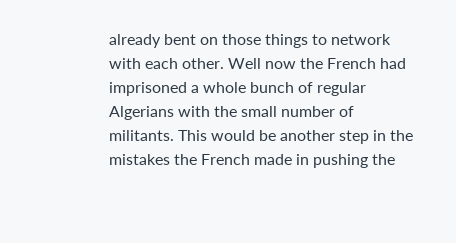already bent on those things to network with each other. Well now the French had imprisoned a whole bunch of regular Algerians with the small number of militants. This would be another step in the mistakes the French made in pushing the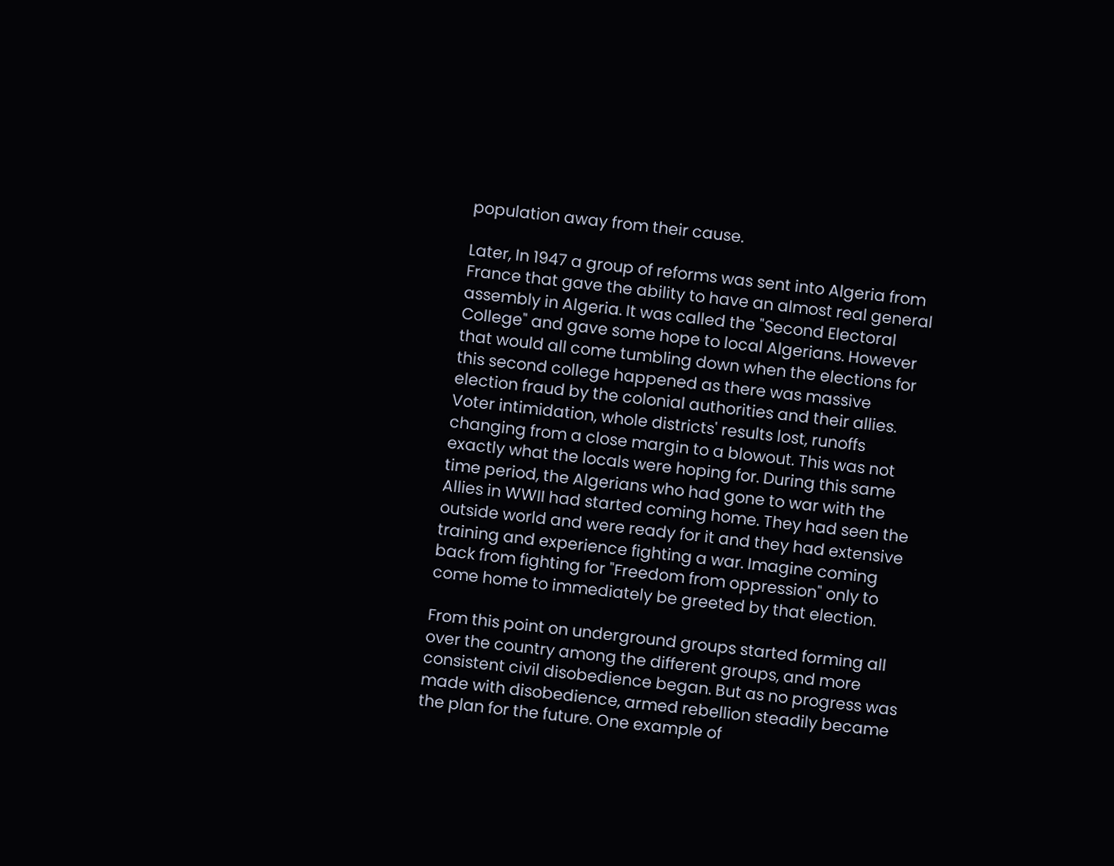population away from their cause.

Later, In 1947 a group of reforms was sent into Algeria from France that gave the ability to have an almost real general assembly in Algeria. It was called the "Second Electoral College" and gave some hope to local Algerians. However that would all come tumbling down when the elections for this second college happened as there was massive election fraud by the colonial authorities and their allies. Voter intimidation, whole districts' results lost, runoffs changing from a close margin to a blowout. This was not exactly what the locals were hoping for. During this same time period, the Algerians who had gone to war with the Allies in WWII had started coming home. They had seen the outside world and were ready for it and they had extensive training and experience fighting a war. Imagine coming back from fighting for "Freedom from oppression" only to come home to immediately be greeted by that election.

From this point on underground groups started forming all over the country among the different groups, and more consistent civil disobedience began. But as no progress was made with disobedience, armed rebellion steadily became the plan for the future. One example of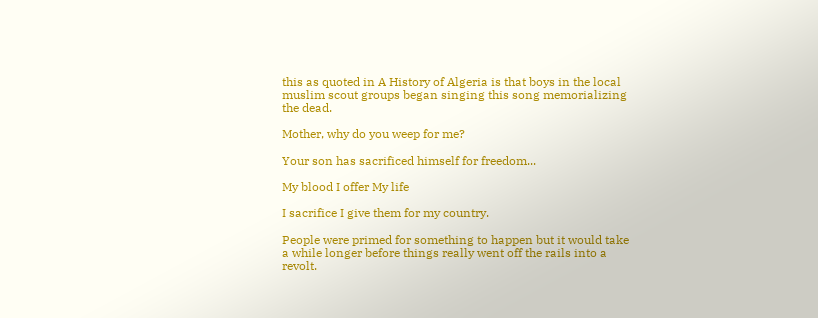this as quoted in A History of Algeria is that boys in the local muslim scout groups began singing this song memorializing the dead.

Mother, why do you weep for me?

Your son has sacrificed himself for freedom...

My blood I offer My life

I sacrifice I give them for my country.

People were primed for something to happen but it would take a while longer before things really went off the rails into a revolt.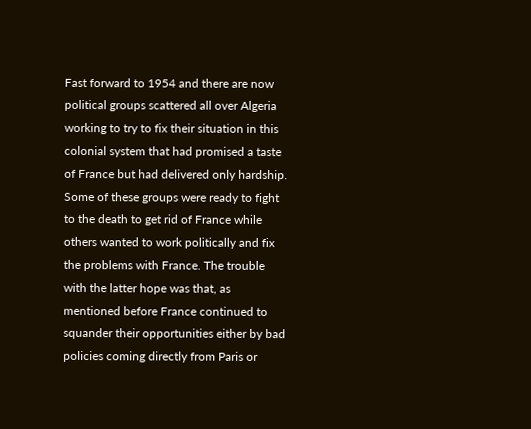Fast forward to 1954 and there are now political groups scattered all over Algeria working to try to fix their situation in this colonial system that had promised a taste of France but had delivered only hardship. Some of these groups were ready to fight to the death to get rid of France while others wanted to work politically and fix the problems with France. The trouble with the latter hope was that, as mentioned before France continued to squander their opportunities either by bad policies coming directly from Paris or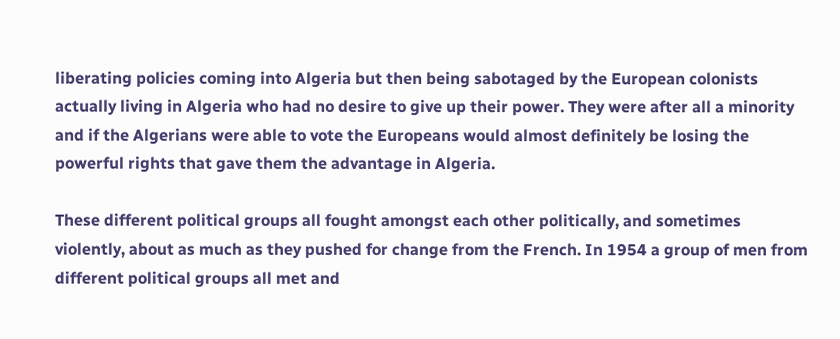liberating policies coming into Algeria but then being sabotaged by the European colonists actually living in Algeria who had no desire to give up their power. They were after all a minority and if the Algerians were able to vote the Europeans would almost definitely be losing the powerful rights that gave them the advantage in Algeria.

These different political groups all fought amongst each other politically, and sometimes violently, about as much as they pushed for change from the French. In 1954 a group of men from different political groups all met and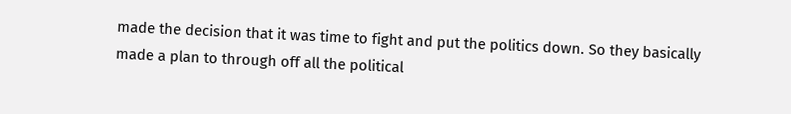made the decision that it was time to fight and put the politics down. So they basically made a plan to through off all the political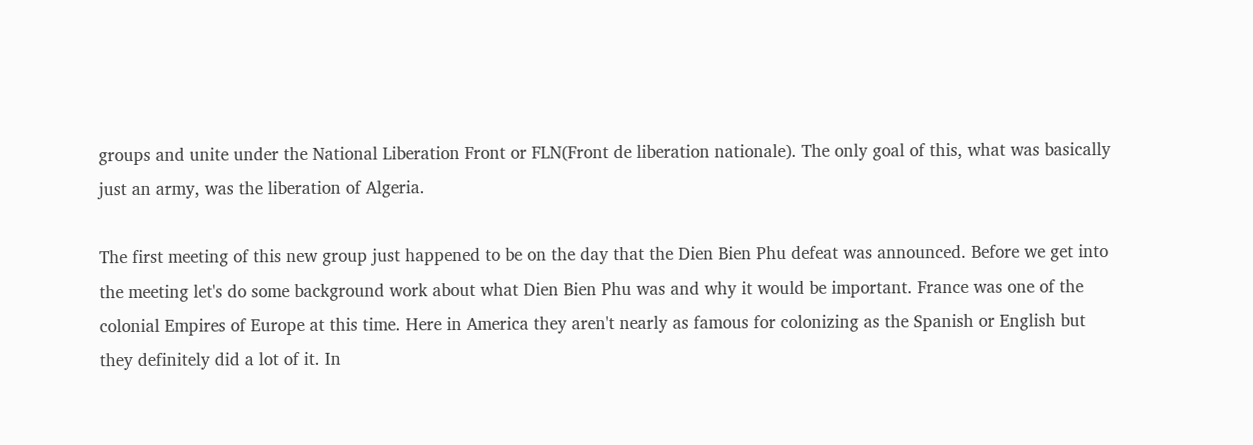groups and unite under the National Liberation Front or FLN(Front de liberation nationale). The only goal of this, what was basically just an army, was the liberation of Algeria.

The first meeting of this new group just happened to be on the day that the Dien Bien Phu defeat was announced. Before we get into the meeting let's do some background work about what Dien Bien Phu was and why it would be important. France was one of the colonial Empires of Europe at this time. Here in America they aren't nearly as famous for colonizing as the Spanish or English but they definitely did a lot of it. In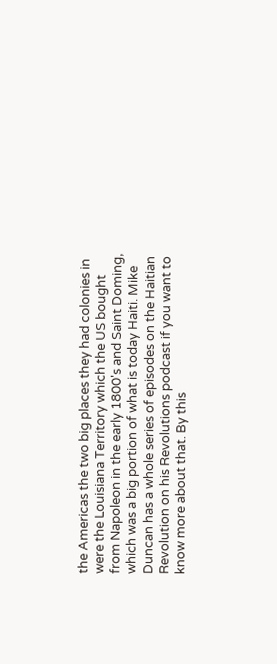the Americas the two big places they had colonies in were the Louisiana Territory which the US bought from Napoleon in the early 1800's and Saint Doming, which was a big portion of what is today Haiti. Mike Duncan has a whole series of episodes on the Haitian Revolution on his Revolutions podcast if you want to know more about that. By this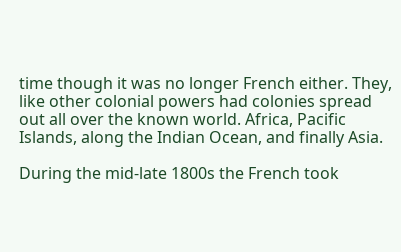time though it was no longer French either. They, like other colonial powers had colonies spread out all over the known world. Africa, Pacific Islands, along the Indian Ocean, and finally Asia.

During the mid-late 1800s the French took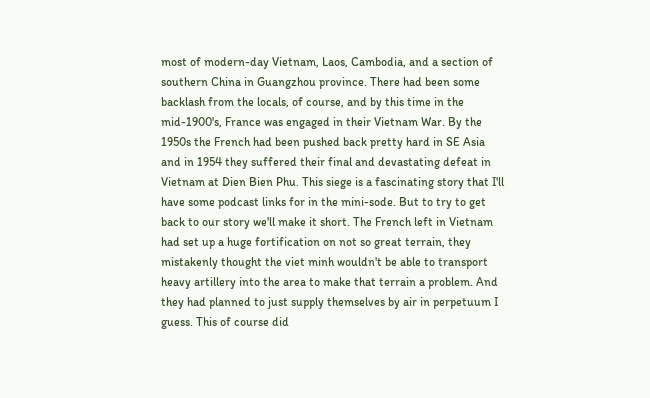most of modern-day Vietnam, Laos, Cambodia, and a section of southern China in Guangzhou province. There had been some backlash from the locals, of course, and by this time in the mid-1900's, France was engaged in their Vietnam War. By the 1950s the French had been pushed back pretty hard in SE Asia and in 1954 they suffered their final and devastating defeat in Vietnam at Dien Bien Phu. This siege is a fascinating story that I'll have some podcast links for in the mini-sode. But to try to get back to our story we'll make it short. The French left in Vietnam had set up a huge fortification on not so great terrain, they mistakenly thought the viet minh wouldn't be able to transport heavy artillery into the area to make that terrain a problem. And they had planned to just supply themselves by air in perpetuum I guess. This of course did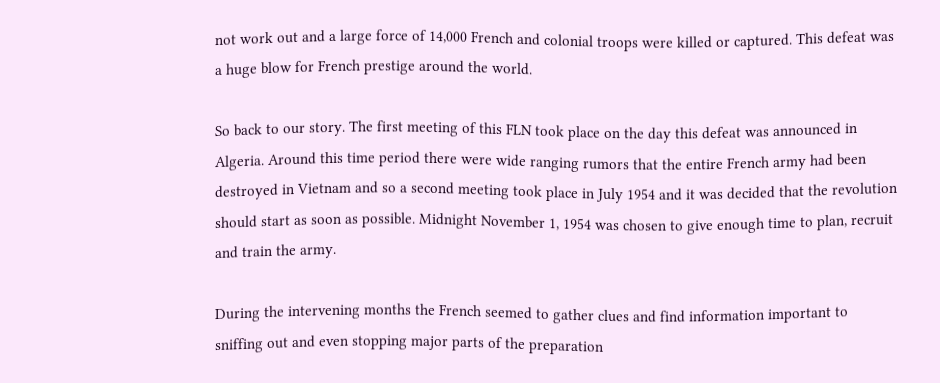not work out and a large force of 14,000 French and colonial troops were killed or captured. This defeat was a huge blow for French prestige around the world.

So back to our story. The first meeting of this FLN took place on the day this defeat was announced in Algeria. Around this time period there were wide ranging rumors that the entire French army had been destroyed in Vietnam and so a second meeting took place in July 1954 and it was decided that the revolution should start as soon as possible. Midnight November 1, 1954 was chosen to give enough time to plan, recruit and train the army.

During the intervening months the French seemed to gather clues and find information important to sniffing out and even stopping major parts of the preparation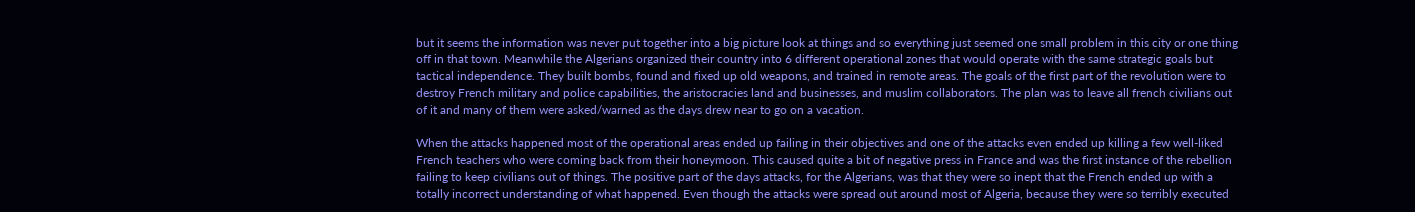but it seems the information was never put together into a big picture look at things and so everything just seemed one small problem in this city or one thing off in that town. Meanwhile the Algerians organized their country into 6 different operational zones that would operate with the same strategic goals but tactical independence. They built bombs, found and fixed up old weapons, and trained in remote areas. The goals of the first part of the revolution were to destroy French military and police capabilities, the aristocracies land and businesses, and muslim collaborators. The plan was to leave all french civilians out of it and many of them were asked/warned as the days drew near to go on a vacation.

When the attacks happened most of the operational areas ended up failing in their objectives and one of the attacks even ended up killing a few well-liked French teachers who were coming back from their honeymoon. This caused quite a bit of negative press in France and was the first instance of the rebellion failing to keep civilians out of things. The positive part of the days attacks, for the Algerians, was that they were so inept that the French ended up with a totally incorrect understanding of what happened. Even though the attacks were spread out around most of Algeria, because they were so terribly executed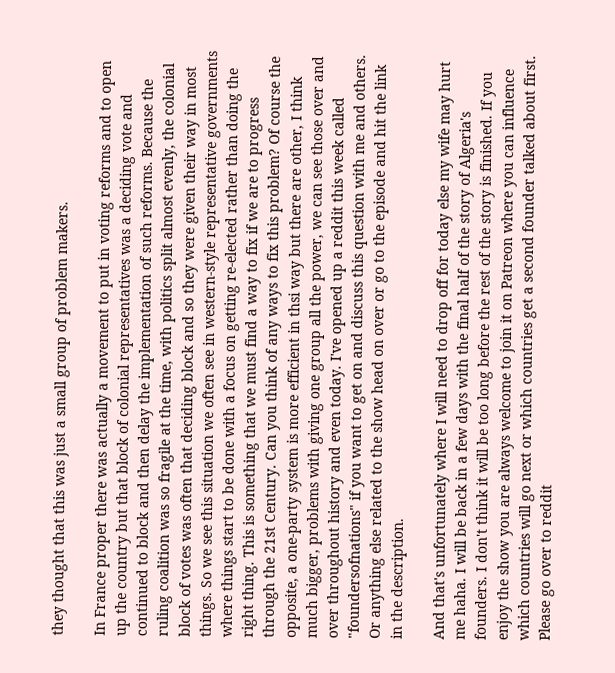they thought that this was just a small group of problem makers.

In France proper there was actually a movement to put in voting reforms and to open up the country but that block of colonial representatives was a deciding vote and continued to block and then delay the implementation of such reforms. Because the ruling coalition was so fragile at the time, with politics split almost evenly, the colonial block of votes was often that deciding block and so they were given their way in most things. So we see this situation we often see in western-style representative governments where things start to be done with a focus on getting re-elected rather than doing the right thing. This is something that we must find a way to fix if we are to progress through the 21st Century. Can you think of any ways to fix this problem? Of course the opposite, a one-party system is more efficient in thsi way but there are other, I think much bigger, problems with giving one group all the power, we can see those over and over throughout history and even today. I've opened up a reddit this week called "foundersofnations" if you want to get on and discuss this question with me and others. Or anything else related to the show head on over or go to the episode and hit the link in the description.

And that's unfortunately where I will need to drop off for today else my wife may hurt me haha. I will be back in a few days with the final half of the story of Algeria's founders. I don't think it will be too long before the rest of the story is finished. If you enjoy the show you are always welcome to join it on Patreon where you can influence which countries will go next or which countries get a second founder talked about first. Please go over to reddit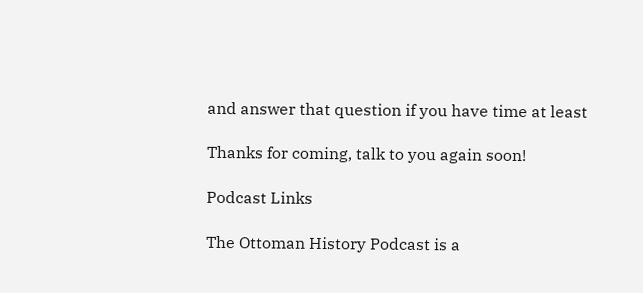and answer that question if you have time at least

Thanks for coming, talk to you again soon!

Podcast Links

The Ottoman History Podcast is a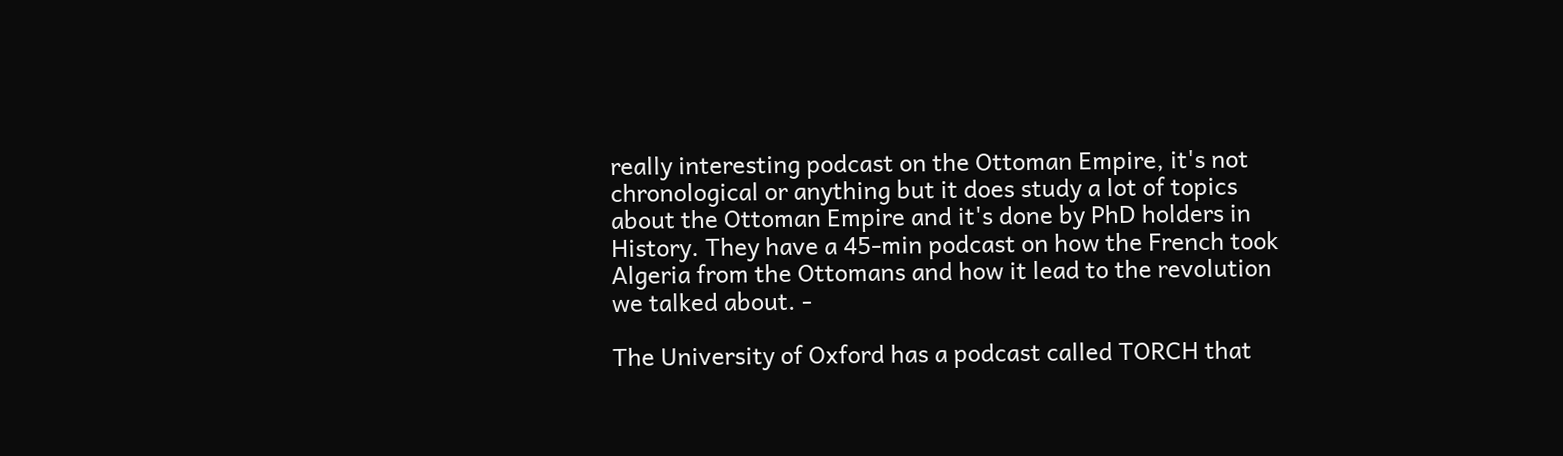really interesting podcast on the Ottoman Empire, it's not chronological or anything but it does study a lot of topics about the Ottoman Empire and it's done by PhD holders in History. They have a 45-min podcast on how the French took Algeria from the Ottomans and how it lead to the revolution we talked about. -

The University of Oxford has a podcast called TORCH that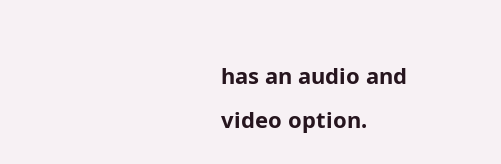has an audio and video option.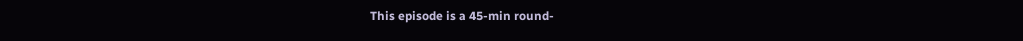This episode is a 45-min round-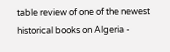table review of one of the newest historical books on Algeria -